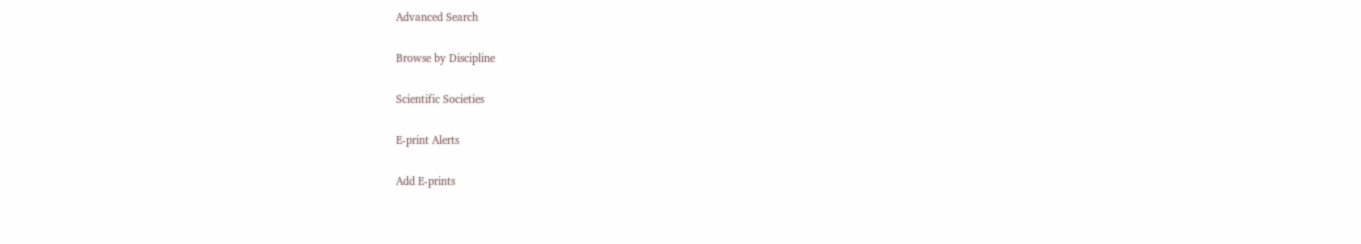Advanced Search

Browse by Discipline

Scientific Societies

E-print Alerts

Add E-prints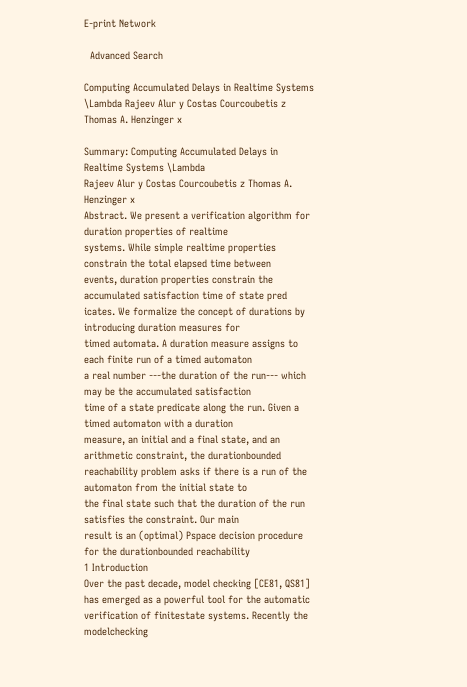E-print Network

  Advanced Search

Computing Accumulated Delays in Realtime Systems \Lambda Rajeev Alur y Costas Courcoubetis z Thomas A. Henzinger x

Summary: Computing Accumulated Delays in Realtime Systems \Lambda
Rajeev Alur y Costas Courcoubetis z Thomas A. Henzinger x
Abstract. We present a verification algorithm for duration properties of realtime
systems. While simple realtime properties constrain the total elapsed time between
events, duration properties constrain the accumulated satisfaction time of state pred
icates. We formalize the concept of durations by introducing duration measures for
timed automata. A duration measure assigns to each finite run of a timed automaton
a real number ---the duration of the run--- which may be the accumulated satisfaction
time of a state predicate along the run. Given a timed automaton with a duration
measure, an initial and a final state, and an arithmetic constraint, the durationbounded
reachability problem asks if there is a run of the automaton from the initial state to
the final state such that the duration of the run satisfies the constraint. Our main
result is an (optimal) Pspace decision procedure for the durationbounded reachability
1 Introduction
Over the past decade, model checking [CE81, QS81] has emerged as a powerful tool for the automatic
verification of finitestate systems. Recently the modelchecking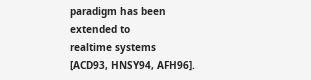paradigm has been extended to
realtime systems [ACD93, HNSY94, AFH96].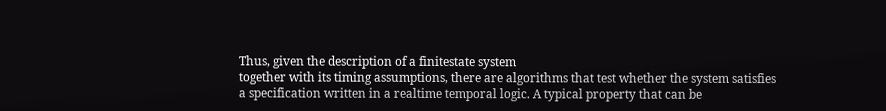Thus, given the description of a finitestate system
together with its timing assumptions, there are algorithms that test whether the system satisfies
a specification written in a realtime temporal logic. A typical property that can be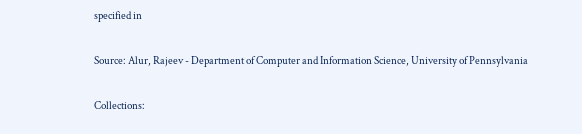specified in


Source: Alur, Rajeev - Department of Computer and Information Science, University of Pennsylvania


Collections: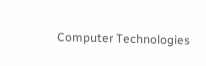Computer Technologies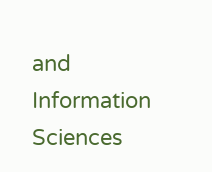and Information Sciences